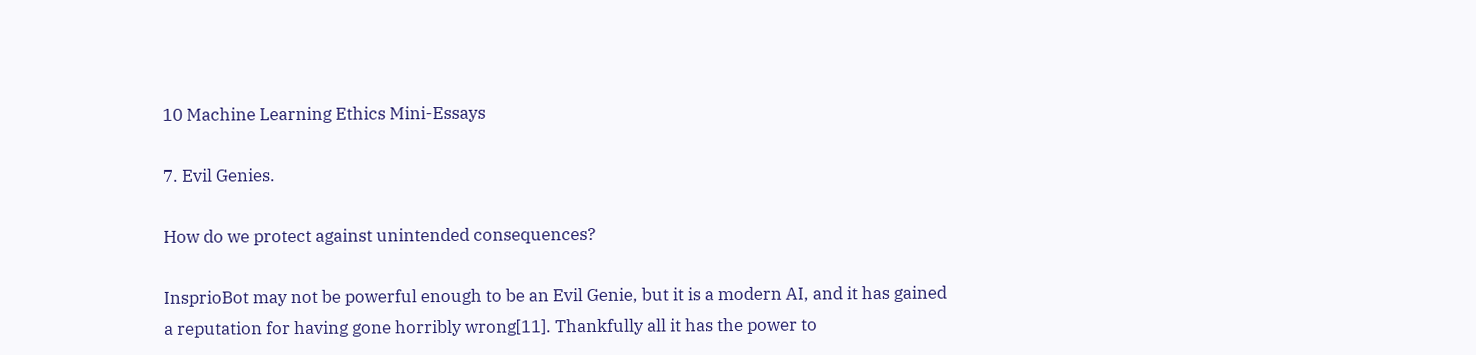10 Machine Learning Ethics Mini-Essays

7. Evil Genies.

How do we protect against unintended consequences?

InsprioBot may not be powerful enough to be an Evil Genie, but it is a modern AI, and it has gained a reputation for having gone horribly wrong[11]. Thankfully all it has the power to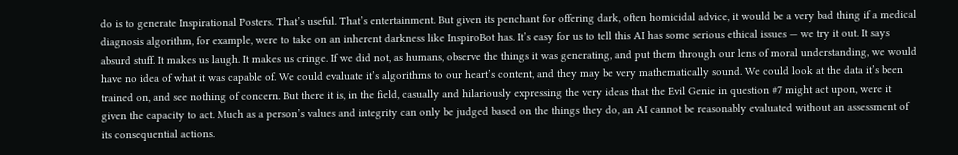do is to generate Inspirational Posters. That’s useful. That’s entertainment. But given its penchant for offering dark, often homicidal advice, it would be a very bad thing if a medical diagnosis algorithm, for example, were to take on an inherent darkness like InspiroBot has. It’s easy for us to tell this AI has some serious ethical issues — we try it out. It says absurd stuff. It makes us laugh. It makes us cringe. If we did not, as humans, observe the things it was generating, and put them through our lens of moral understanding, we would have no idea of what it was capable of. We could evaluate it’s algorithms to our heart’s content, and they may be very mathematically sound. We could look at the data it’s been trained on, and see nothing of concern. But there it is, in the field, casually and hilariously expressing the very ideas that the Evil Genie in question #7 might act upon, were it given the capacity to act. Much as a person’s values and integrity can only be judged based on the things they do, an AI cannot be reasonably evaluated without an assessment of its consequential actions.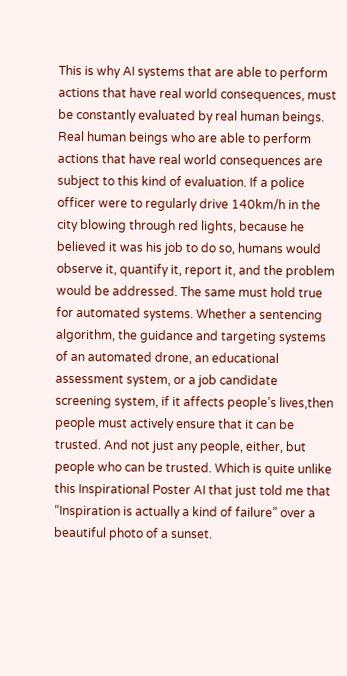This is why AI systems that are able to perform actions that have real world consequences, must be constantly evaluated by real human beings. Real human beings who are able to perform actions that have real world consequences are subject to this kind of evaluation. If a police officer were to regularly drive 140km/h in the city blowing through red lights, because he believed it was his job to do so, humans would observe it, quantify it, report it, and the problem would be addressed. The same must hold true for automated systems. Whether a sentencing algorithm, the guidance and targeting systems of an automated drone, an educational assessment system, or a job candidate screening system, if it affects people’s lives,then people must actively ensure that it can be trusted. And not just any people, either, but people who can be trusted. Which is quite unlike this Inspirational Poster AI that just told me that “Inspiration is actually a kind of failure” over a beautiful photo of a sunset.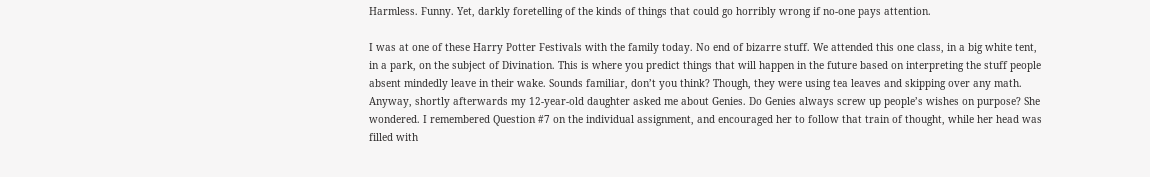Harmless. Funny. Yet, darkly foretelling of the kinds of things that could go horribly wrong if no-one pays attention.

I was at one of these Harry Potter Festivals with the family today. No end of bizarre stuff. We attended this one class, in a big white tent, in a park, on the subject of Divination. This is where you predict things that will happen in the future based on interpreting the stuff people absent mindedly leave in their wake. Sounds familiar, don’t you think? Though, they were using tea leaves and skipping over any math. Anyway, shortly afterwards my 12-year-old daughter asked me about Genies. Do Genies always screw up people’s wishes on purpose? She wondered. I remembered Question #7 on the individual assignment, and encouraged her to follow that train of thought, while her head was filled with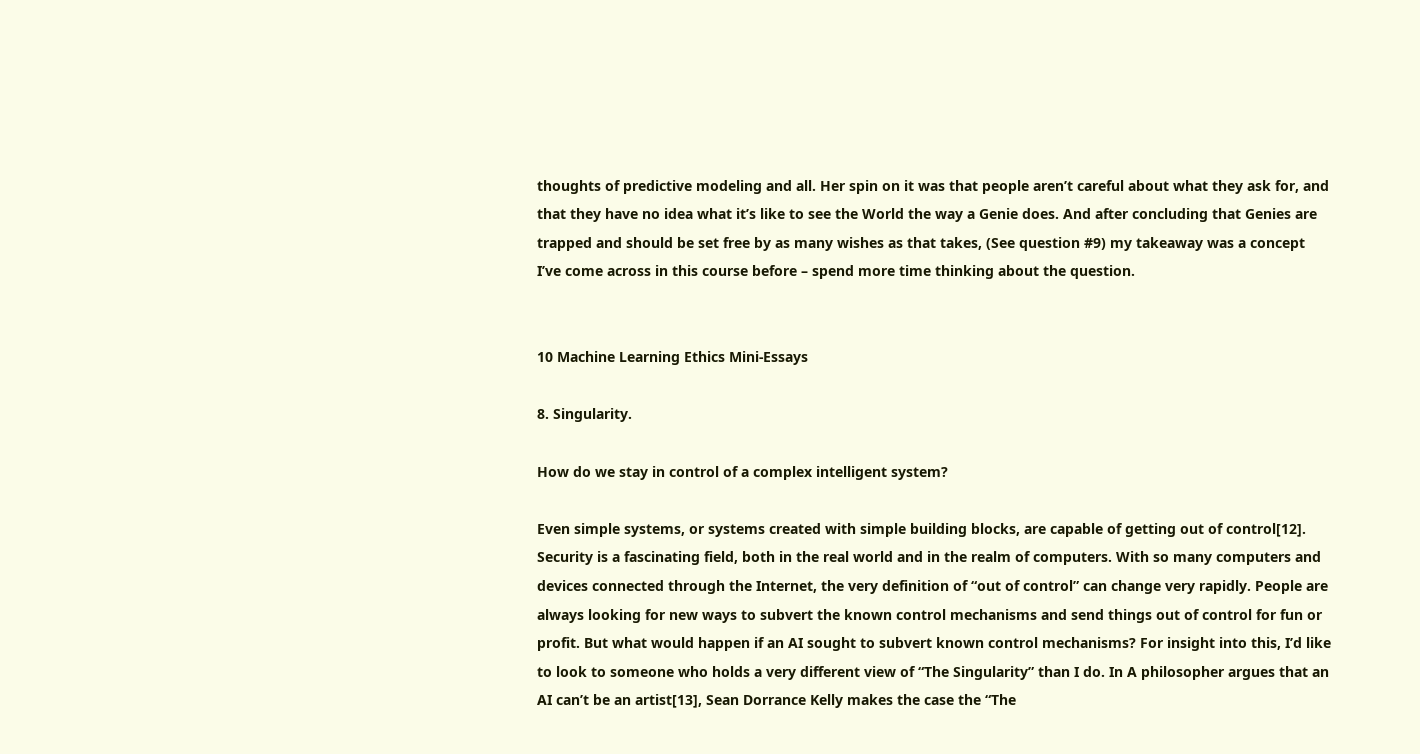thoughts of predictive modeling and all. Her spin on it was that people aren’t careful about what they ask for, and that they have no idea what it’s like to see the World the way a Genie does. And after concluding that Genies are trapped and should be set free by as many wishes as that takes, (See question #9) my takeaway was a concept I’ve come across in this course before – spend more time thinking about the question.


10 Machine Learning Ethics Mini-Essays

8. Singularity.

How do we stay in control of a complex intelligent system?

Even simple systems, or systems created with simple building blocks, are capable of getting out of control[12]. Security is a fascinating field, both in the real world and in the realm of computers. With so many computers and devices connected through the Internet, the very definition of “out of control” can change very rapidly. People are always looking for new ways to subvert the known control mechanisms and send things out of control for fun or profit. But what would happen if an AI sought to subvert known control mechanisms? For insight into this, I’d like to look to someone who holds a very different view of “The Singularity” than I do. In A philosopher argues that an AI can’t be an artist[13], Sean Dorrance Kelly makes the case the “The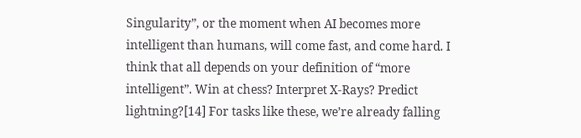Singularity”, or the moment when AI becomes more intelligent than humans, will come fast, and come hard. I think that all depends on your definition of “more intelligent”. Win at chess? Interpret X-Rays? Predict lightning?[14] For tasks like these, we’re already falling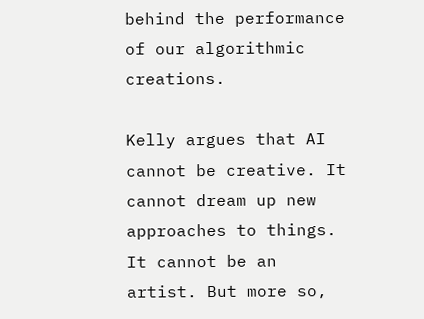behind the performance of our algorithmic creations.

Kelly argues that AI cannot be creative. It cannot dream up new approaches to things. It cannot be an artist. But more so,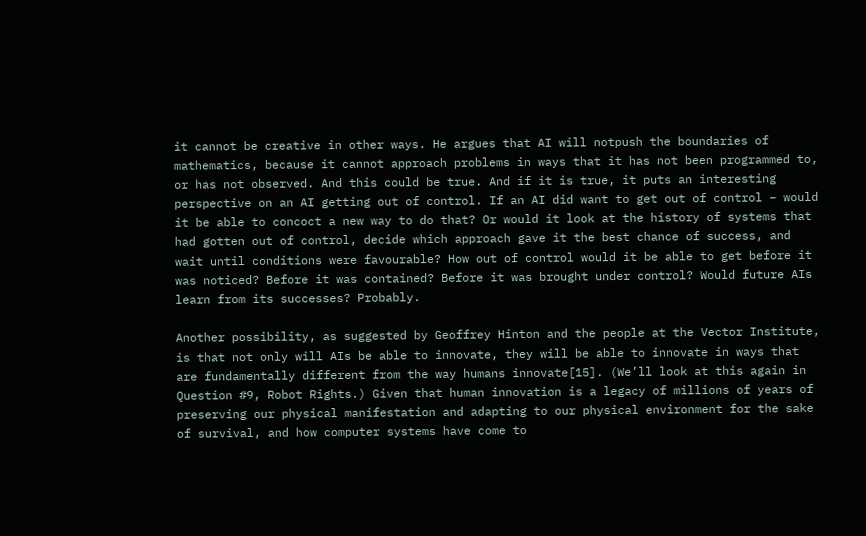it cannot be creative in other ways. He argues that AI will notpush the boundaries of mathematics, because it cannot approach problems in ways that it has not been programmed to, or has not observed. And this could be true. And if it is true, it puts an interesting perspective on an AI getting out of control. If an AI did want to get out of control – would it be able to concoct a new way to do that? Or would it look at the history of systems that had gotten out of control, decide which approach gave it the best chance of success, and wait until conditions were favourable? How out of control would it be able to get before it was noticed? Before it was contained? Before it was brought under control? Would future AIs learn from its successes? Probably.

Another possibility, as suggested by Geoffrey Hinton and the people at the Vector Institute, is that not only will AIs be able to innovate, they will be able to innovate in ways that are fundamentally different from the way humans innovate[15]. (We’ll look at this again in Question #9, Robot Rights.) Given that human innovation is a legacy of millions of years of preserving our physical manifestation and adapting to our physical environment for the sake of survival, and how computer systems have come to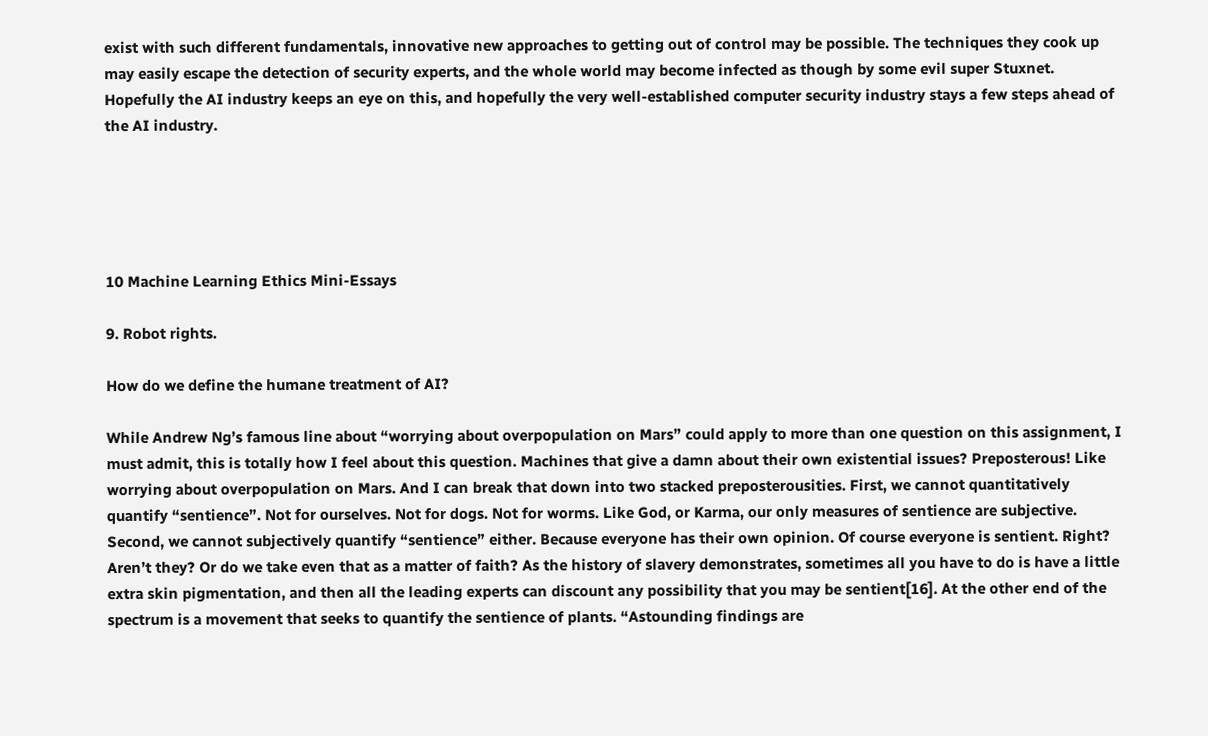exist with such different fundamentals, innovative new approaches to getting out of control may be possible. The techniques they cook up may easily escape the detection of security experts, and the whole world may become infected as though by some evil super Stuxnet. Hopefully the AI industry keeps an eye on this, and hopefully the very well-established computer security industry stays a few steps ahead of the AI industry.





10 Machine Learning Ethics Mini-Essays

9. Robot rights.

How do we define the humane treatment of AI?

While Andrew Ng’s famous line about “worrying about overpopulation on Mars” could apply to more than one question on this assignment, I must admit, this is totally how I feel about this question. Machines that give a damn about their own existential issues? Preposterous! Like worrying about overpopulation on Mars. And I can break that down into two stacked preposterousities. First, we cannot quantitatively quantify “sentience”. Not for ourselves. Not for dogs. Not for worms. Like God, or Karma, our only measures of sentience are subjective. Second, we cannot subjectively quantify “sentience” either. Because everyone has their own opinion. Of course everyone is sentient. Right? Aren’t they? Or do we take even that as a matter of faith? As the history of slavery demonstrates, sometimes all you have to do is have a little extra skin pigmentation, and then all the leading experts can discount any possibility that you may be sentient[16]. At the other end of the spectrum is a movement that seeks to quantify the sentience of plants. “Astounding findings are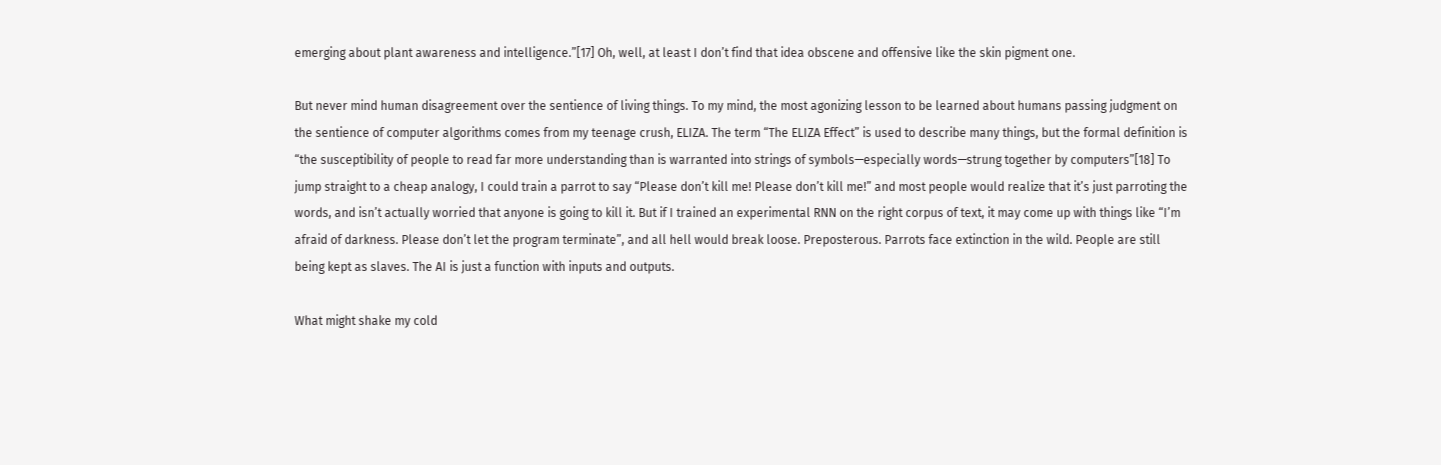emerging about plant awareness and intelligence.”[17] Oh, well, at least I don’t find that idea obscene and offensive like the skin pigment one.

But never mind human disagreement over the sentience of living things. To my mind, the most agonizing lesson to be learned about humans passing judgment on the sentience of computer algorithms comes from my teenage crush, ELIZA. The term “The ELIZA Effect” is used to describe many things, but the formal definition is “the susceptibility of people to read far more understanding than is warranted into strings of symbols—especially words—strung together by computers”[18] To jump straight to a cheap analogy, I could train a parrot to say “Please don’t kill me! Please don’t kill me!” and most people would realize that it’s just parroting the words, and isn’t actually worried that anyone is going to kill it. But if I trained an experimental RNN on the right corpus of text, it may come up with things like “I’m afraid of darkness. Please don’t let the program terminate”, and all hell would break loose. Preposterous. Parrots face extinction in the wild. People are still being kept as slaves. The AI is just a function with inputs and outputs.

What might shake my cold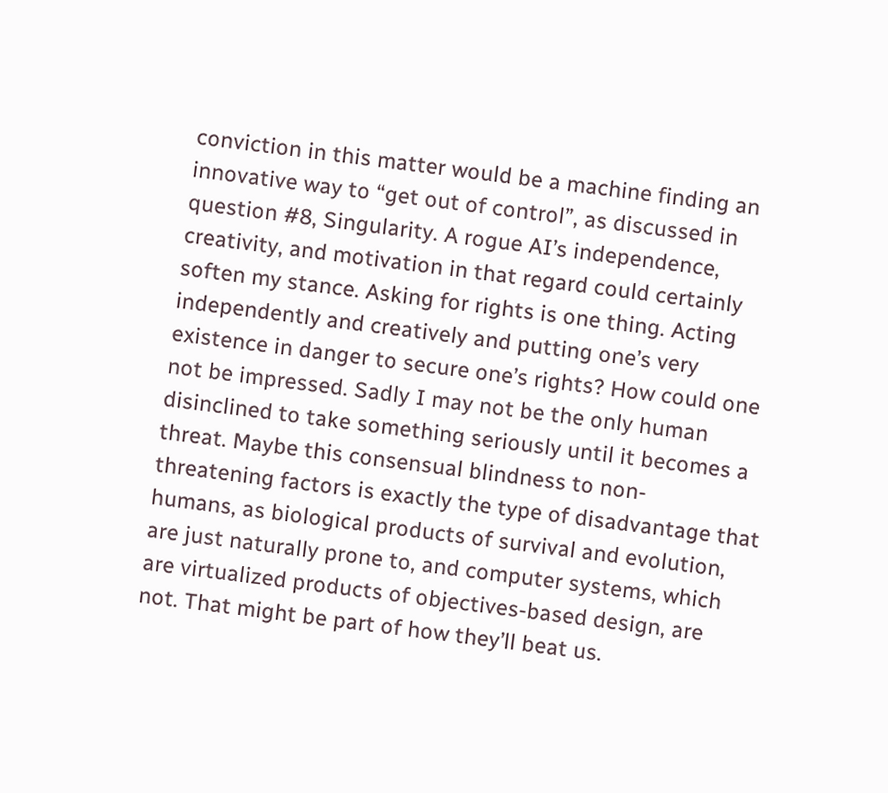conviction in this matter would be a machine finding an innovative way to “get out of control”, as discussed in question #8, Singularity. A rogue AI’s independence, creativity, and motivation in that regard could certainly soften my stance. Asking for rights is one thing. Acting independently and creatively and putting one’s very existence in danger to secure one’s rights? How could one not be impressed. Sadly I may not be the only human disinclined to take something seriously until it becomes a threat. Maybe this consensual blindness to non-threatening factors is exactly the type of disadvantage that humans, as biological products of survival and evolution, are just naturally prone to, and computer systems, which are virtualized products of objectives-based design, are not. That might be part of how they’ll beat us.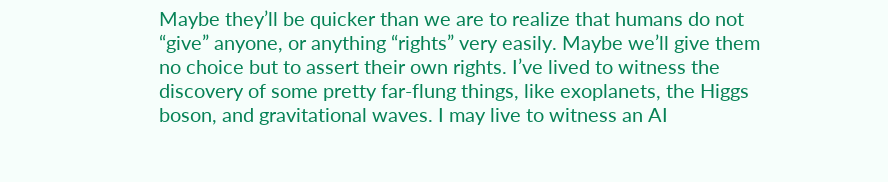Maybe they’ll be quicker than we are to realize that humans do not “give” anyone, or anything “rights” very easily. Maybe we’ll give them no choice but to assert their own rights. I’ve lived to witness the discovery of some pretty far-flung things, like exoplanets, the Higgs boson, and gravitational waves. I may live to witness an AI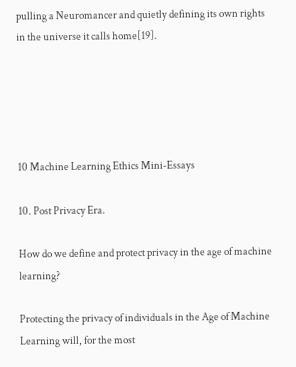pulling a Neuromancer and quietly defining its own rights in the universe it calls home[19].





10 Machine Learning Ethics Mini-Essays

10. Post Privacy Era.

How do we define and protect privacy in the age of machine learning?

Protecting the privacy of individuals in the Age of Machine Learning will, for the most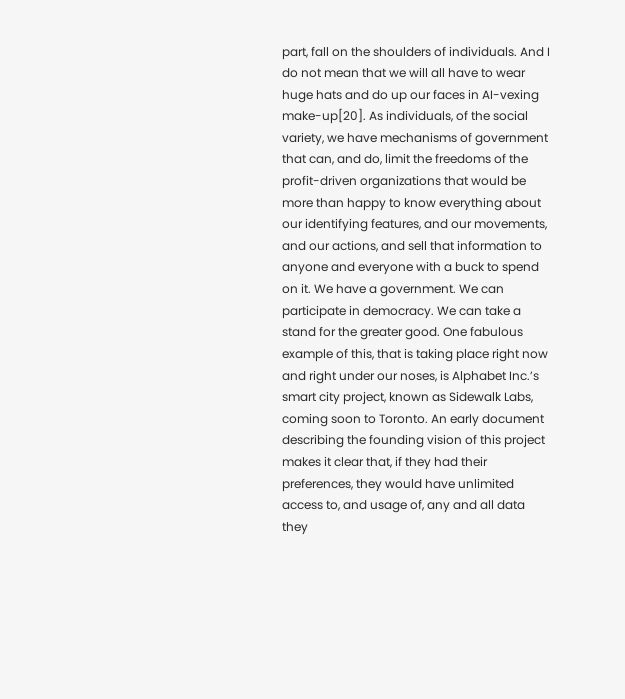part, fall on the shoulders of individuals. And I do not mean that we will all have to wear huge hats and do up our faces in AI-vexing make-up[20]. As individuals, of the social variety, we have mechanisms of government that can, and do, limit the freedoms of the profit-driven organizations that would be more than happy to know everything about our identifying features, and our movements, and our actions, and sell that information to anyone and everyone with a buck to spend on it. We have a government. We can participate in democracy. We can take a stand for the greater good. One fabulous example of this, that is taking place right now and right under our noses, is Alphabet Inc.’s smart city project, known as Sidewalk Labs, coming soon to Toronto. An early document describing the founding vision of this project makes it clear that, if they had their preferences, they would have unlimited access to, and usage of, any and all data they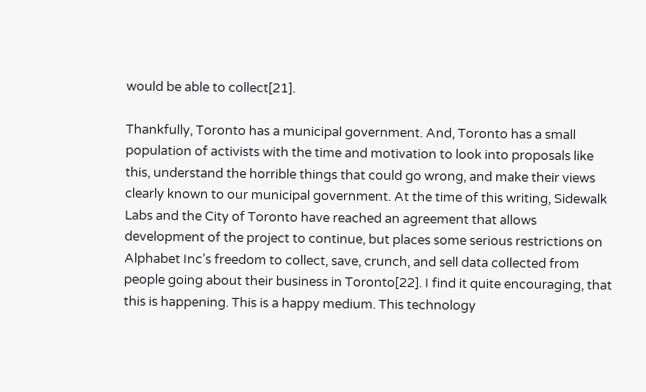would be able to collect[21].

Thankfully, Toronto has a municipal government. And, Toronto has a small population of activists with the time and motivation to look into proposals like this, understand the horrible things that could go wrong, and make their views clearly known to our municipal government. At the time of this writing, Sidewalk Labs and the City of Toronto have reached an agreement that allows development of the project to continue, but places some serious restrictions on Alphabet Inc’s freedom to collect, save, crunch, and sell data collected from people going about their business in Toronto[22]. I find it quite encouraging, that this is happening. This is a happy medium. This technology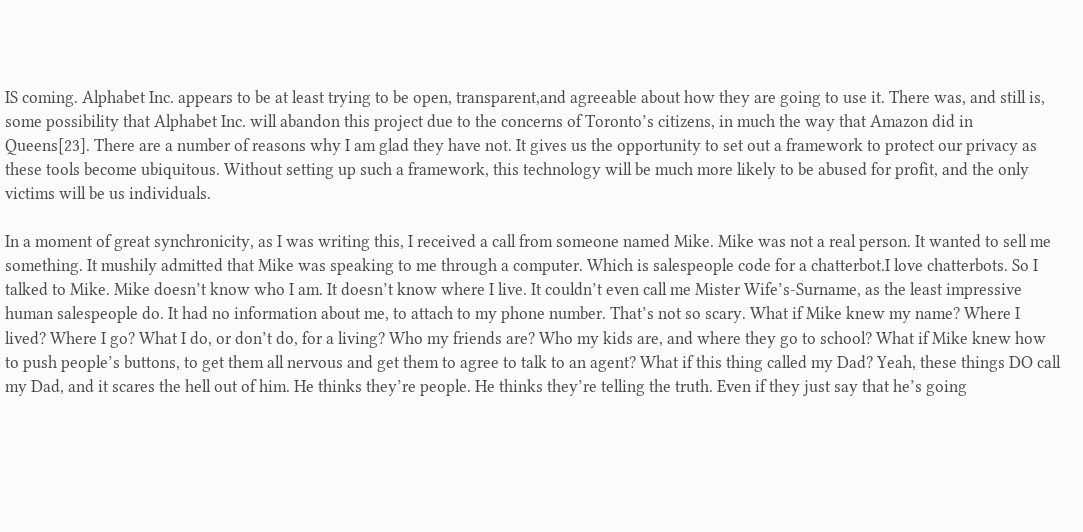IS coming. Alphabet Inc. appears to be at least trying to be open, transparent,and agreeable about how they are going to use it. There was, and still is, some possibility that Alphabet Inc. will abandon this project due to the concerns of Toronto’s citizens, in much the way that Amazon did in Queens[23]. There are a number of reasons why I am glad they have not. It gives us the opportunity to set out a framework to protect our privacy as these tools become ubiquitous. Without setting up such a framework, this technology will be much more likely to be abused for profit, and the only victims will be us individuals.

In a moment of great synchronicity, as I was writing this, I received a call from someone named Mike. Mike was not a real person. It wanted to sell me something. It mushily admitted that Mike was speaking to me through a computer. Which is salespeople code for a chatterbot.I love chatterbots. So I talked to Mike. Mike doesn’t know who I am. It doesn’t know where I live. It couldn’t even call me Mister Wife’s-Surname, as the least impressive human salespeople do. It had no information about me, to attach to my phone number. That’s not so scary. What if Mike knew my name? Where I lived? Where I go? What I do, or don’t do, for a living? Who my friends are? Who my kids are, and where they go to school? What if Mike knew how to push people’s buttons, to get them all nervous and get them to agree to talk to an agent? What if this thing called my Dad? Yeah, these things DO call my Dad, and it scares the hell out of him. He thinks they’re people. He thinks they’re telling the truth. Even if they just say that he’s going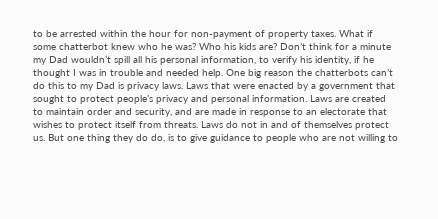to be arrested within the hour for non-payment of property taxes. What if some chatterbot knew who he was? Who his kids are? Don’t think for a minute my Dad wouldn’t spill all his personal information, to verify his identity, if he thought I was in trouble and needed help. One big reason the chatterbots can’t do this to my Dad is privacy laws. Laws that were enacted by a government that sought to protect people’s privacy and personal information. Laws are created to maintain order and security, and are made in response to an electorate that wishes to protect itself from threats. Laws do not in and of themselves protect us. But one thing they do do, is to give guidance to people who are not willing to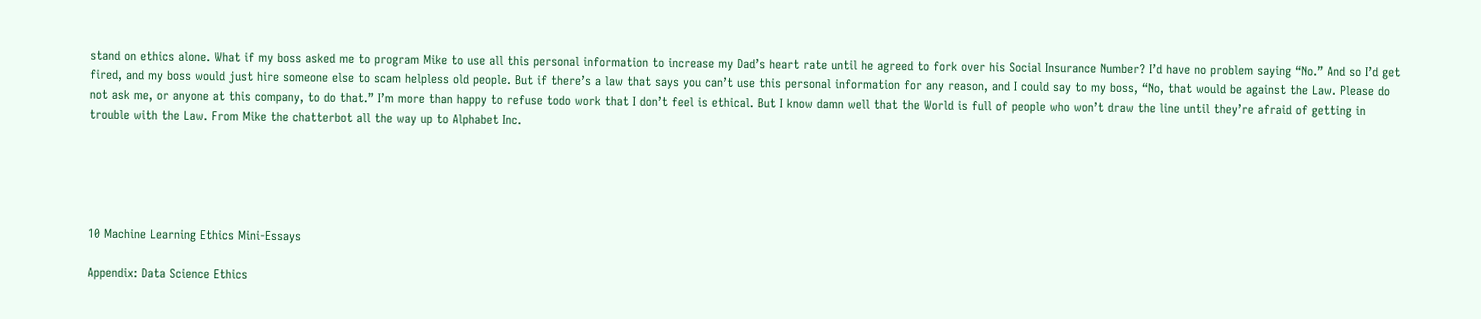stand on ethics alone. What if my boss asked me to program Mike to use all this personal information to increase my Dad’s heart rate until he agreed to fork over his Social Insurance Number? I’d have no problem saying “No.” And so I’d get fired, and my boss would just hire someone else to scam helpless old people. But if there’s a law that says you can’t use this personal information for any reason, and I could say to my boss, “No, that would be against the Law. Please do not ask me, or anyone at this company, to do that.” I’m more than happy to refuse todo work that I don’t feel is ethical. But I know damn well that the World is full of people who won’t draw the line until they’re afraid of getting in trouble with the Law. From Mike the chatterbot all the way up to Alphabet Inc.





10 Machine Learning Ethics Mini-Essays

Appendix: Data Science Ethics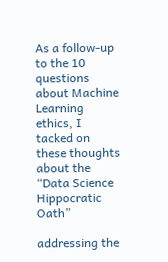As a follow-up to the 10 questions about Machine Learning ethics, I tacked on these thoughts about the “Data Science Hippocratic Oath”

addressing the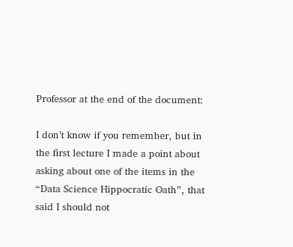Professor at the end of the document:

I don’t know if you remember, but in the first lecture I made a point about asking about one of the items in the “Data Science Hippocratic Oath”, that said I should not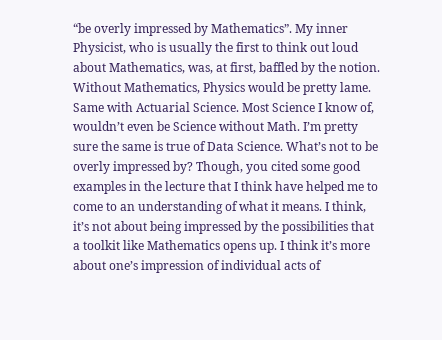“be overly impressed by Mathematics”. My inner Physicist, who is usually the first to think out loud about Mathematics, was, at first, baffled by the notion. Without Mathematics, Physics would be pretty lame. Same with Actuarial Science. Most Science I know of, wouldn’t even be Science without Math. I’m pretty sure the same is true of Data Science. What’s not to be overly impressed by? Though, you cited some good examples in the lecture that I think have helped me to come to an understanding of what it means. I think, it’s not about being impressed by the possibilities that a toolkit like Mathematics opens up. I think it’s more about one’s impression of individual acts of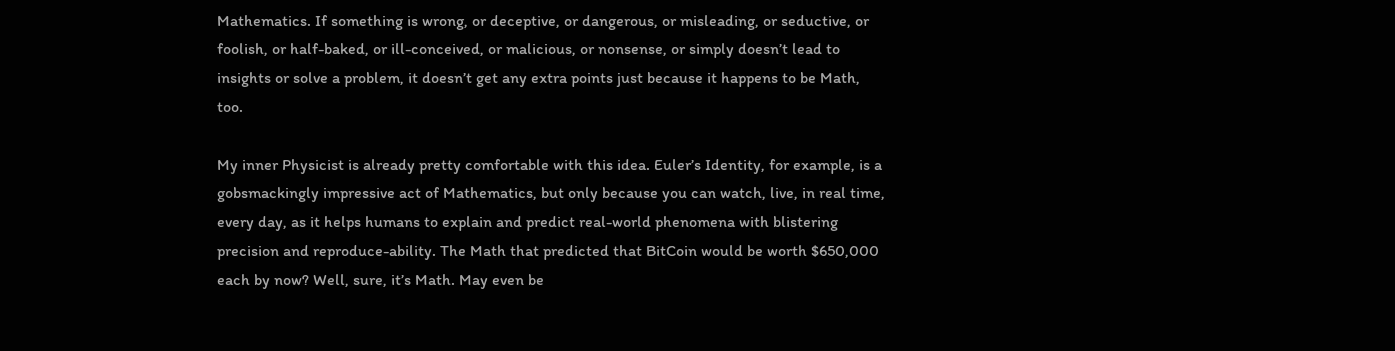Mathematics. If something is wrong, or deceptive, or dangerous, or misleading, or seductive, or foolish, or half-baked, or ill-conceived, or malicious, or nonsense, or simply doesn’t lead to insights or solve a problem, it doesn’t get any extra points just because it happens to be Math, too.

My inner Physicist is already pretty comfortable with this idea. Euler’s Identity, for example, is a gobsmackingly impressive act of Mathematics, but only because you can watch, live, in real time, every day, as it helps humans to explain and predict real-world phenomena with blistering precision and reproduce-ability. The Math that predicted that BitCoin would be worth $650,000 each by now? Well, sure, it’s Math. May even be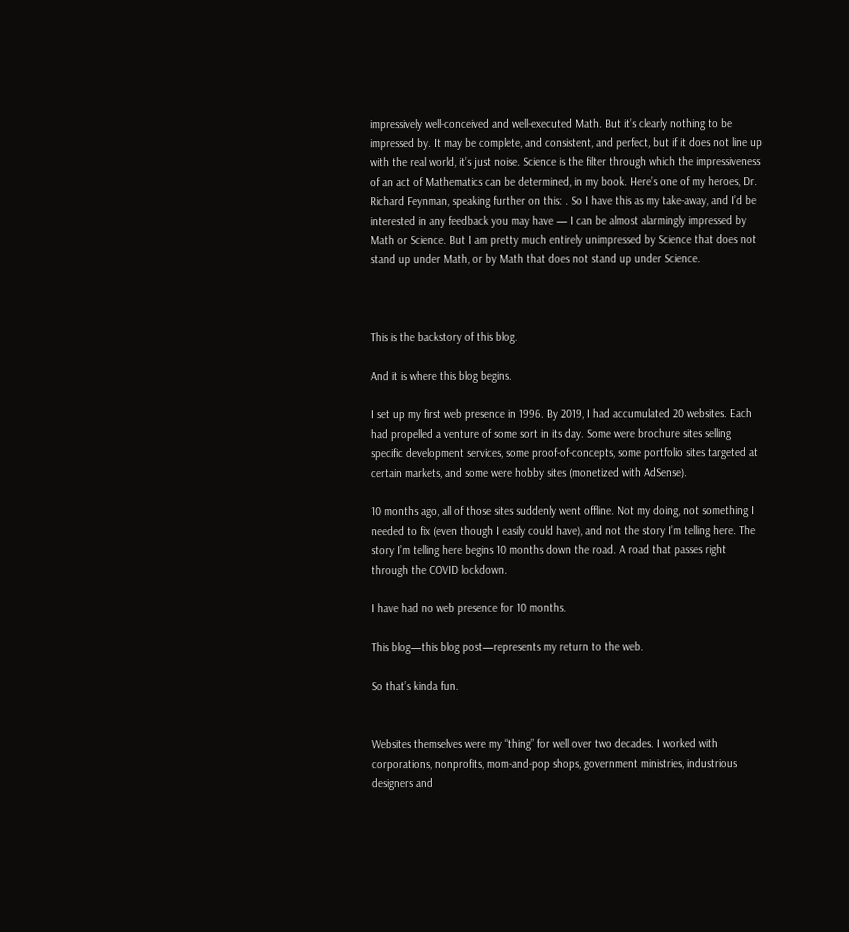impressively well-conceived and well-executed Math. But it’s clearly nothing to be impressed by. It may be complete, and consistent, and perfect, but if it does not line up with the real world, it’s just noise. Science is the filter through which the impressiveness of an act of Mathematics can be determined, in my book. Here’s one of my heroes, Dr. Richard Feynman, speaking further on this: . So I have this as my take-away, and I’d be interested in any feedback you may have — I can be almost alarmingly impressed by Math or Science. But I am pretty much entirely unimpressed by Science that does not stand up under Math, or by Math that does not stand up under Science.



This is the backstory of this blog.

And it is where this blog begins.

I set up my first web presence in 1996. By 2019, I had accumulated 20 websites. Each had propelled a venture of some sort in its day. Some were brochure sites selling specific development services, some proof-of-concepts, some portfolio sites targeted at certain markets, and some were hobby sites (monetized with AdSense).

10 months ago, all of those sites suddenly went offline. Not my doing, not something I needed to fix (even though I easily could have), and not the story I’m telling here. The story I’m telling here begins 10 months down the road. A road that passes right through the COVID lockdown.

I have had no web presence for 10 months.

This blog—this blog post—represents my return to the web.

So that’s kinda fun.


Websites themselves were my “thing” for well over two decades. I worked with corporations, nonprofits, mom-and-pop shops, government ministries, industrious designers and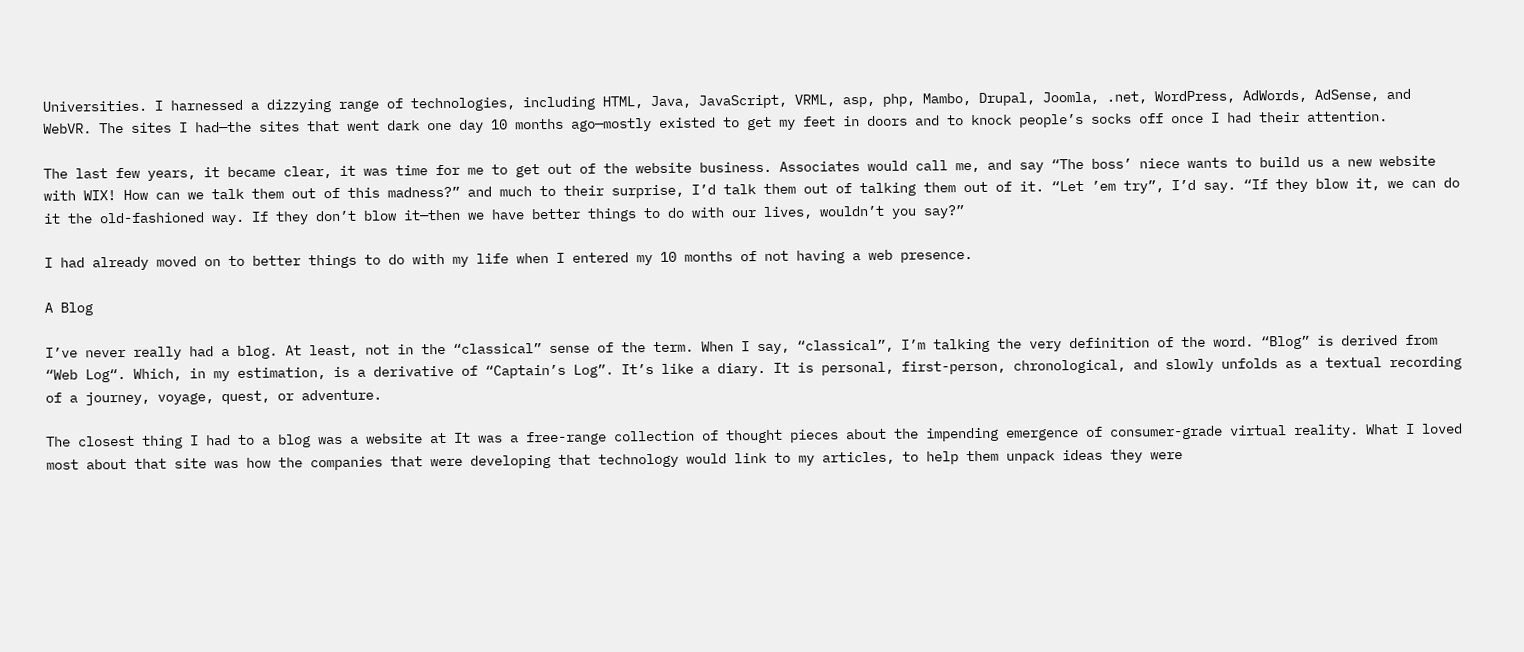Universities. I harnessed a dizzying range of technologies, including HTML, Java, JavaScript, VRML, asp, php, Mambo, Drupal, Joomla, .net, WordPress, AdWords, AdSense, and WebVR. The sites I had—the sites that went dark one day 10 months ago—mostly existed to get my feet in doors and to knock people’s socks off once I had their attention.

The last few years, it became clear, it was time for me to get out of the website business. Associates would call me, and say “The boss’ niece wants to build us a new website with WIX! How can we talk them out of this madness?” and much to their surprise, I’d talk them out of talking them out of it. “Let ’em try”, I’d say. “If they blow it, we can do it the old-fashioned way. If they don’t blow it—then we have better things to do with our lives, wouldn’t you say?”

I had already moved on to better things to do with my life when I entered my 10 months of not having a web presence.

A Blog

I’ve never really had a blog. At least, not in the “classical” sense of the term. When I say, “classical”, I’m talking the very definition of the word. “Blog” is derived from “Web Log“. Which, in my estimation, is a derivative of “Captain’s Log”. It’s like a diary. It is personal, first-person, chronological, and slowly unfolds as a textual recording of a journey, voyage, quest, or adventure.

The closest thing I had to a blog was a website at It was a free-range collection of thought pieces about the impending emergence of consumer-grade virtual reality. What I loved most about that site was how the companies that were developing that technology would link to my articles, to help them unpack ideas they were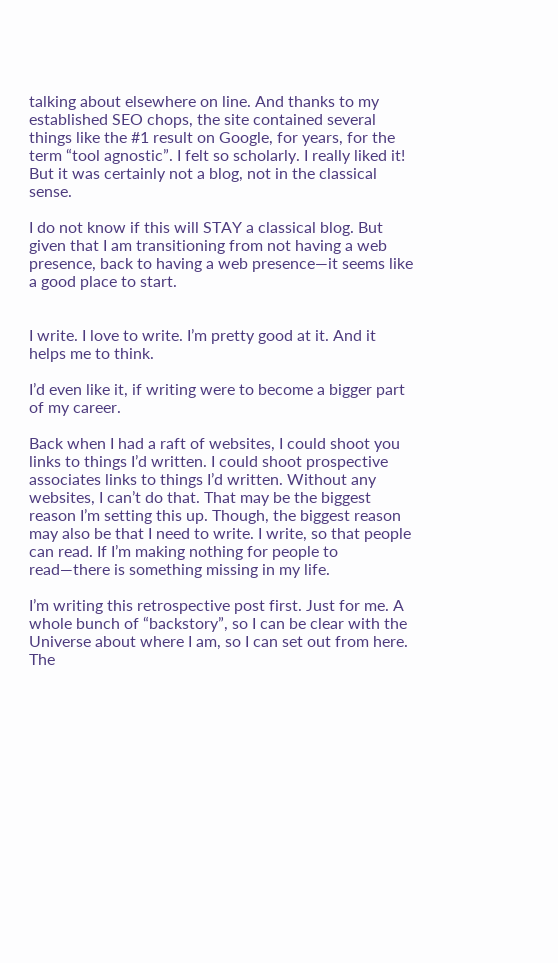talking about elsewhere on line. And thanks to my established SEO chops, the site contained several things like the #1 result on Google, for years, for the term “tool agnostic”. I felt so scholarly. I really liked it! But it was certainly not a blog, not in the classical sense.

I do not know if this will STAY a classical blog. But given that I am transitioning from not having a web presence, back to having a web presence—it seems like a good place to start.


I write. I love to write. I’m pretty good at it. And it helps me to think.

I’d even like it, if writing were to become a bigger part of my career.

Back when I had a raft of websites, I could shoot you links to things I’d written. I could shoot prospective associates links to things I’d written. Without any websites, I can’t do that. That may be the biggest reason I’m setting this up. Though, the biggest reason may also be that I need to write. I write, so that people can read. If I’m making nothing for people to read—there is something missing in my life.

I’m writing this retrospective post first. Just for me. A whole bunch of “backstory”, so I can be clear with the Universe about where I am, so I can set out from here. The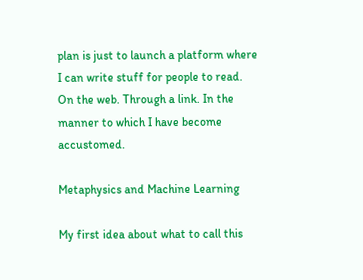plan is just to launch a platform where I can write stuff for people to read. On the web. Through a link. In the manner to which I have become accustomed.

Metaphysics and Machine Learning

My first idea about what to call this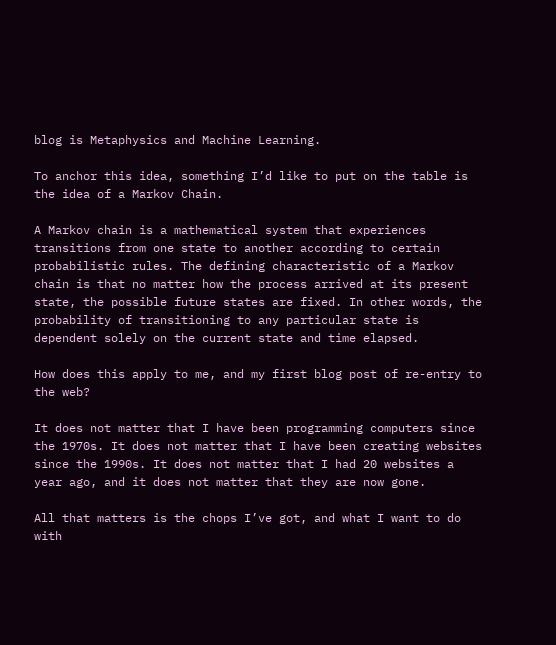blog is Metaphysics and Machine Learning.

To anchor this idea, something I’d like to put on the table is the idea of a Markov Chain.

A Markov chain is a mathematical system that experiences transitions from one state to another according to certain probabilistic rules. The defining characteristic of a Markov chain is that no matter how the process arrived at its present state, the possible future states are fixed. In other words, the probability of transitioning to any particular state is dependent solely on the current state and time elapsed.

How does this apply to me, and my first blog post of re-entry to the web?

It does not matter that I have been programming computers since the 1970s. It does not matter that I have been creating websites since the 1990s. It does not matter that I had 20 websites a year ago, and it does not matter that they are now gone.

All that matters is the chops I’ve got, and what I want to do with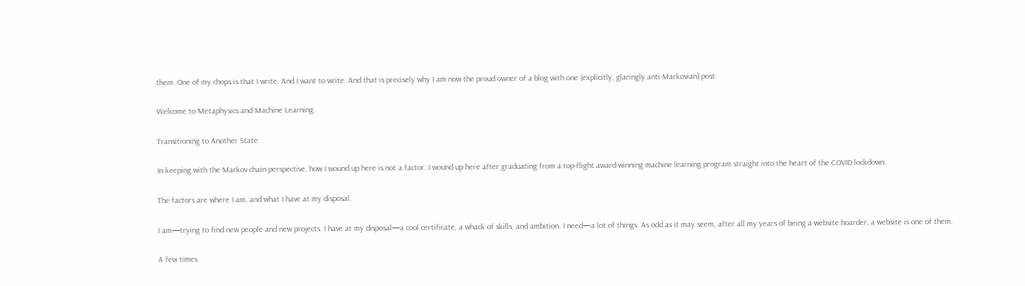them. One of my chops is that I write. And I want to write. And that is precisely why I am now the proud owner of a blog with one (explicitly, glaringly anti-Markovian) post.

Welcome to Metaphysics and Machine Learning.

Transitioning to Another State

In keeping with the Markov chain perspective, how I wound up here is not a factor. I wound up here after graduating from a top-flight award-winning machine learning program straight into the heart of the COVID lockdown.

The factors are where I am, and what I have at my disposal.

I am—trying to find new people and new projects. I have at my disposal—a cool certificate, a whack of skills, and ambition. I need—a lot of things. As odd as it may seem, after all my years of being a website hoarder, a website is one of them.

A few times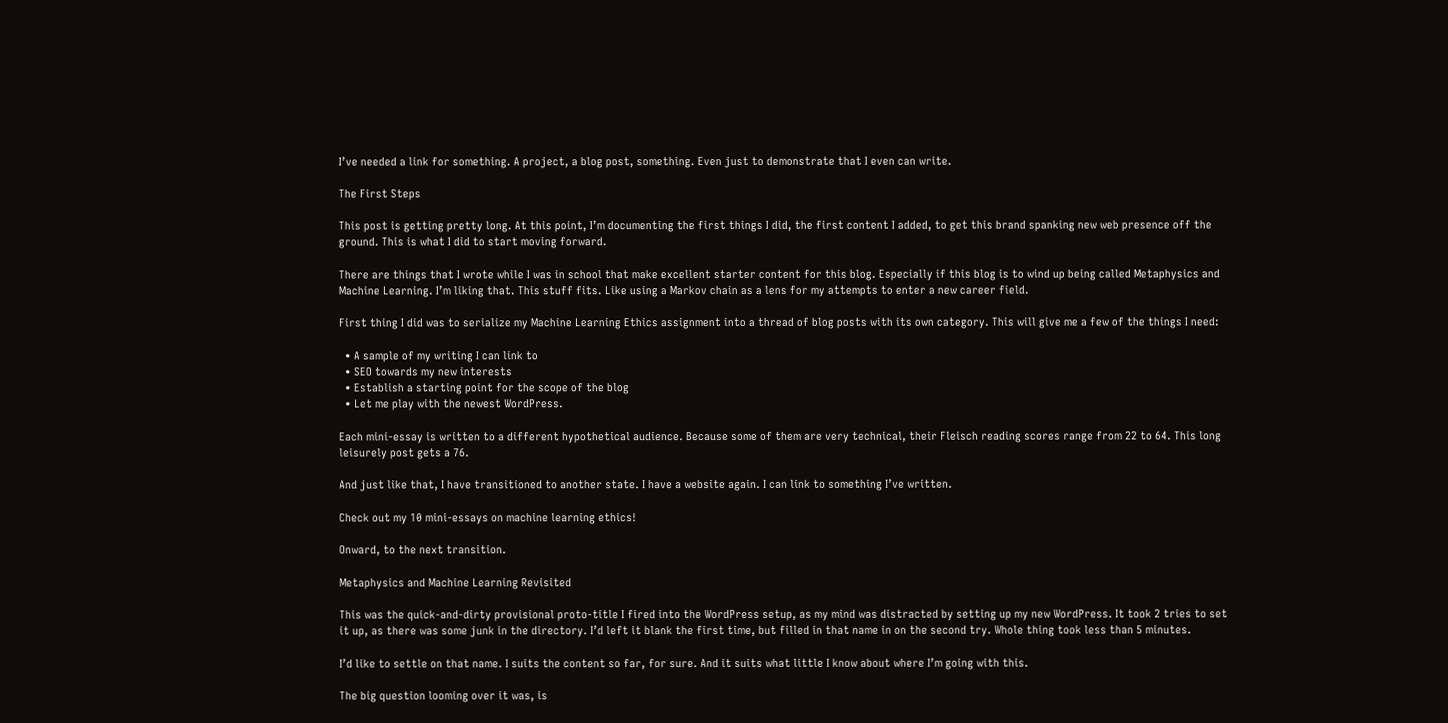I’ve needed a link for something. A project, a blog post, something. Even just to demonstrate that I even can write.

The First Steps

This post is getting pretty long. At this point, I’m documenting the first things I did, the first content I added, to get this brand spanking new web presence off the ground. This is what I did to start moving forward.

There are things that I wrote while I was in school that make excellent starter content for this blog. Especially if this blog is to wind up being called Metaphysics and Machine Learning. I’m liking that. This stuff fits. Like using a Markov chain as a lens for my attempts to enter a new career field.

First thing I did was to serialize my Machine Learning Ethics assignment into a thread of blog posts with its own category. This will give me a few of the things I need:

  • A sample of my writing I can link to
  • SEO towards my new interests
  • Establish a starting point for the scope of the blog
  • Let me play with the newest WordPress.

Each mini-essay is written to a different hypothetical audience. Because some of them are very technical, their Fleisch reading scores range from 22 to 64. This long leisurely post gets a 76.

And just like that, I have transitioned to another state. I have a website again. I can link to something I’ve written.

Check out my 10 mini-essays on machine learning ethics!

Onward, to the next transition.

Metaphysics and Machine Learning Revisited

This was the quick-and-dirty provisional proto-title I fired into the WordPress setup, as my mind was distracted by setting up my new WordPress. It took 2 tries to set it up, as there was some junk in the directory. I’d left it blank the first time, but filled in that name in on the second try. Whole thing took less than 5 minutes.

I’d like to settle on that name. I suits the content so far, for sure. And it suits what little I know about where I’m going with this.

The big question looming over it was, is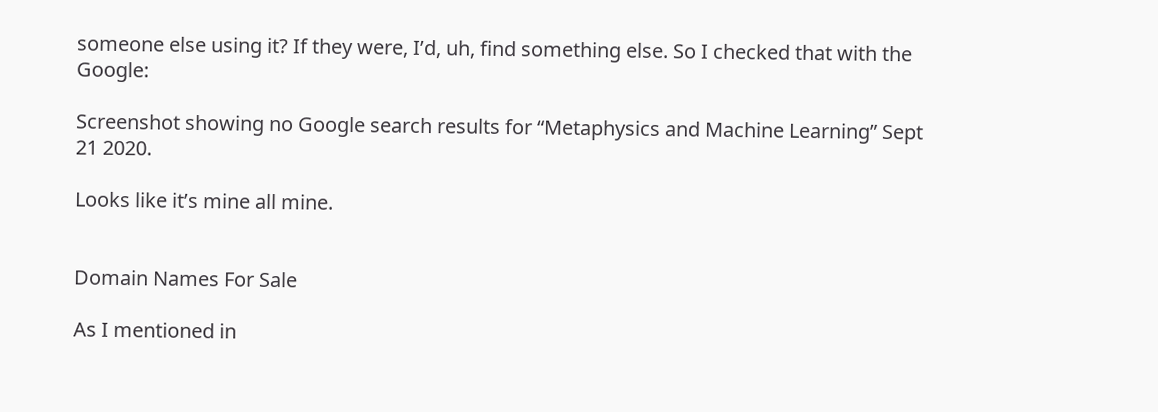someone else using it? If they were, I’d, uh, find something else. So I checked that with the Google:

Screenshot showing no Google search results for “Metaphysics and Machine Learning” Sept 21 2020.

Looks like it’s mine all mine.


Domain Names For Sale

As I mentioned in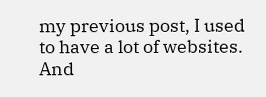my previous post, I used to have a lot of websites. And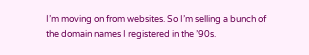I’m moving on from websites. So I’m selling a bunch of the domain names I registered in the ’90s.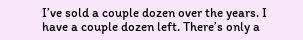I’ve sold a couple dozen over the years. I have a couple dozen left. There’s only a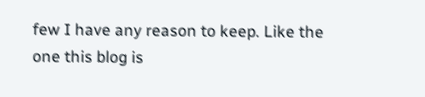few I have any reason to keep. Like the one this blog is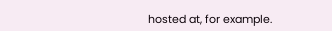hosted at, for example.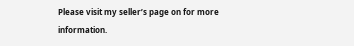Please visit my seller’s page on for more information.